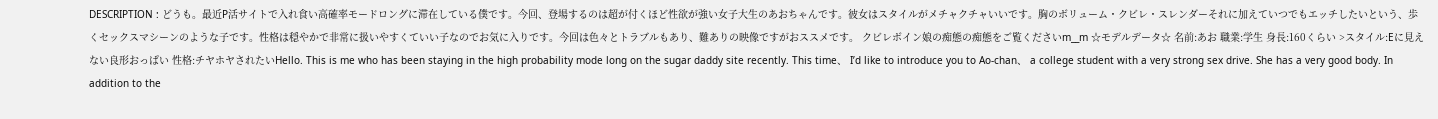DESCRIPTION : どうも。最近P活サイトで入れ食い高確率モードロングに滞在している僕です。今回、登場するのは超が付くほど性欲が強い女子大生のあおちゃんです。彼女はスタイルがメチャクチャいいです。胸のボリューム・クビレ・スレンダーそれに加えていつでもエッチしたいという、歩くセックスマシーンのような子です。性格は穏やかで非常に扱いやすくていい子なのでお気に入りです。今回は色々とトラブルもあり、難ありの映像ですがおススメです。 クビレボイン娘の痴態の痴態をご覧くださいm__m ☆モデルデータ☆ 名前:あお 職業:学生 身長:160くらい >スタイル:Eに見えない良形おっぱい 性格:チヤホヤされたいHello. This is me who has been staying in the high probability mode long on the sugar daddy site recently. This time、 I’d like to introduce you to Ao-chan、 a college student with a very strong sex drive. She has a very good body. In addition to the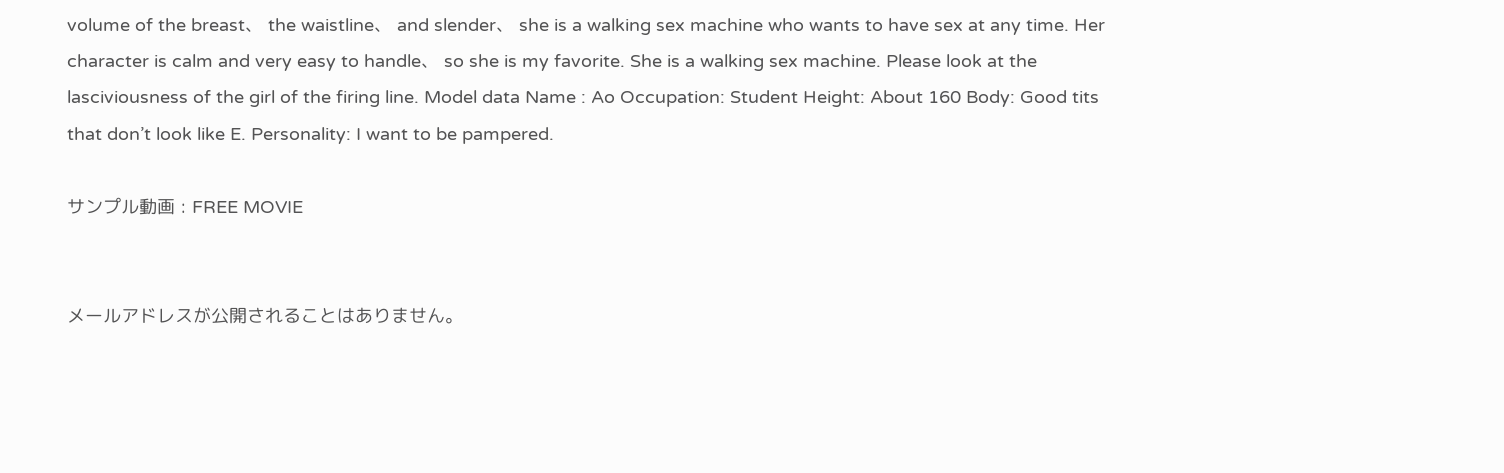volume of the breast、 the waistline、 and slender、 she is a walking sex machine who wants to have sex at any time. Her character is calm and very easy to handle、 so she is my favorite. She is a walking sex machine. Please look at the lasciviousness of the girl of the firing line. Model data Name : Ao Occupation: Student Height: About 160 Body: Good tits that don’t look like E. Personality: I want to be pampered.

サンプル動画 : FREE MOVIE


メールアドレスが公開されることはありません。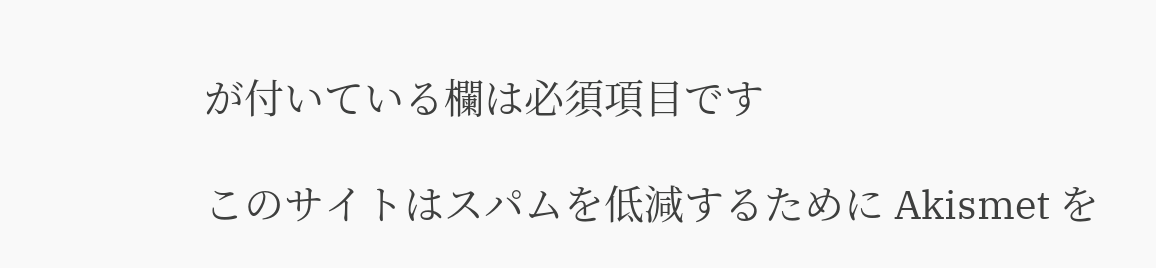が付いている欄は必須項目です

このサイトはスパムを低減するために Akismet を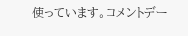使っています。コメントデー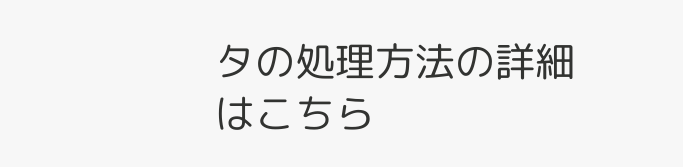タの処理方法の詳細はこちら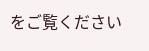をご覧ください